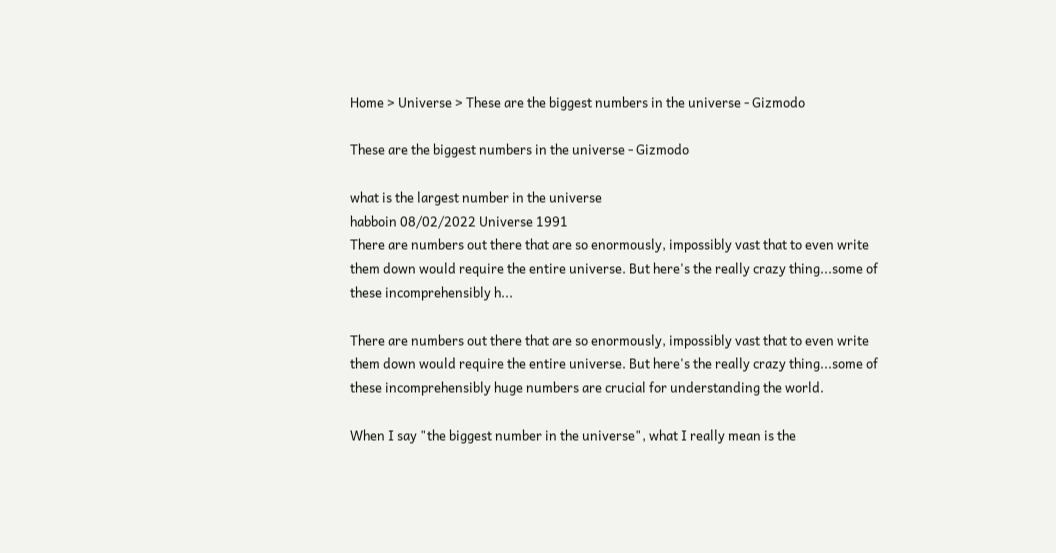Home > Universe > These are the biggest numbers in the universe - Gizmodo

These are the biggest numbers in the universe - Gizmodo

what is the largest number in the universe
habboin 08/02/2022 Universe 1991
There are numbers out there that are so enormously, impossibly vast that to even write them down would require the entire universe. But here's the really crazy thing...some of these incomprehensibly h...

There are numbers out there that are so enormously, impossibly vast that to even write them down would require the entire universe. But here's the really crazy thing...some of these incomprehensibly huge numbers are crucial for understanding the world.

When I say "the biggest number in the universe", what I really mean is the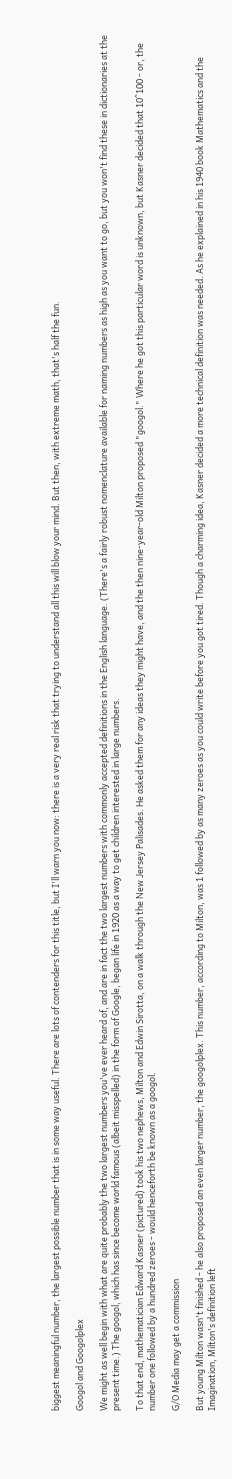biggest meaningful number, the largest possible number that is in some way useful. There are lots of contenders for this title, but I'll warn you now: there is a very real risk that trying to understand all this will blow your mind. But then, with extreme math, that's half the fun.

Googol and Googolplex

We might as well begin with what are quite probably the two largest numbers you've ever heard of, and are in fact the two largest numbers with commonly accepted definitions in the English language. (There's a fairly robust nomenclature available for naming numbers as high as you want to go, but you won't find these in dictionaries at the present time.) The googol, which has since become world famous (albeit misspelled) in the form of Google, began life in 1920 as a way to get children interested in large numbers.

To that end, mathematician Edward Kasner (pictured) took his two nephews, Milton and Edwin Sirotta, on a walk through the New Jersey Palisades. He asked them for any ideas they might have, and the then nine-year-old Milton proposed "googol." Where he got this particular word is unknown, but Kasner decided that 10^100 - or, the number one followed by a hundred zeroes - would henceforth be known as a googol.

G/O Media may get a commission

But young Milton wasn't finished - he also proposed an even larger number, the googolplex. This number, according to Milton, was 1 followed by as many zeroes as you could write before you got tired. Though a charming idea, Kasner decided a more technical definition was needed. As he explained in his 1940 book Mathematics and the Imagination, Milton's definition left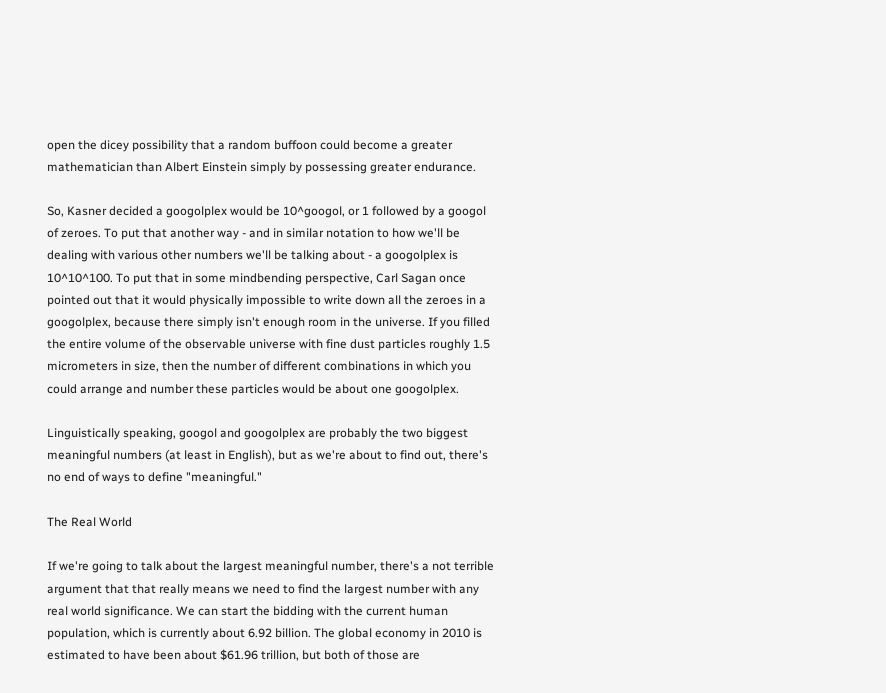open the dicey possibility that a random buffoon could become a greater mathematician than Albert Einstein simply by possessing greater endurance.

So, Kasner decided a googolplex would be 10^googol, or 1 followed by a googol of zeroes. To put that another way - and in similar notation to how we'll be dealing with various other numbers we'll be talking about - a googolplex is 10^10^100. To put that in some mindbending perspective, Carl Sagan once pointed out that it would physically impossible to write down all the zeroes in a googolplex, because there simply isn't enough room in the universe. If you filled the entire volume of the observable universe with fine dust particles roughly 1.5 micrometers in size, then the number of different combinations in which you could arrange and number these particles would be about one googolplex.

Linguistically speaking, googol and googolplex are probably the two biggest meaningful numbers (at least in English), but as we're about to find out, there's no end of ways to define "meaningful."

The Real World

If we're going to talk about the largest meaningful number, there's a not terrible argument that that really means we need to find the largest number with any real world significance. We can start the bidding with the current human population, which is currently about 6.92 billion. The global economy in 2010 is estimated to have been about $61.96 trillion, but both of those are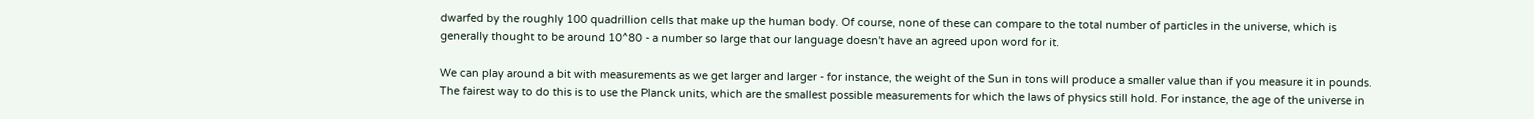dwarfed by the roughly 100 quadrillion cells that make up the human body. Of course, none of these can compare to the total number of particles in the universe, which is generally thought to be around 10^80 - a number so large that our language doesn't have an agreed upon word for it.

We can play around a bit with measurements as we get larger and larger - for instance, the weight of the Sun in tons will produce a smaller value than if you measure it in pounds. The fairest way to do this is to use the Planck units, which are the smallest possible measurements for which the laws of physics still hold. For instance, the age of the universe in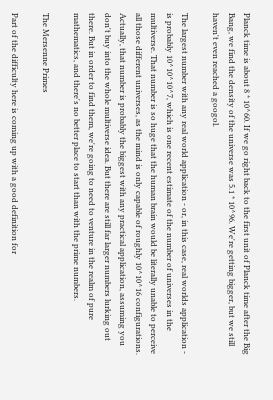Planck time is about 8 * 10^60. If we go right back to the first unit of Planck time after the Big Bang, we find the density of the universe was 5.1 * 10^96. We're getting bigger, but we still haven't even reached a googol.

The largest number with any real world application - or, in this case, real worlds application - is probably 10^10^10^7, which is one recent estimate of the number of universes in the multiverse. That number is so huge that the human brain would be literally unable to perceive all those different universes, as the mind is only capable of roughly 10^10^16 configurations. Actually, that number is probably the biggest with any practical application, assuming you don't buy into the whole multiverse idea. But there are still far larger numbers lurking out there. But in order to find them, we're going to need to venture in the realm of pure mathematics, and there's no better place to start than with the prime numbers.

The Mersenne Primes

Part of the difficulty here is coming up with a good definition for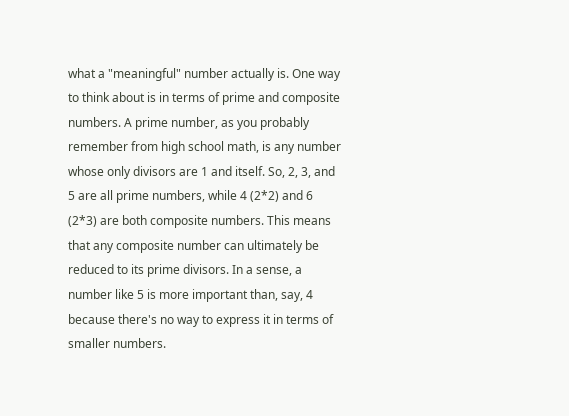what a "meaningful" number actually is. One way to think about is in terms of prime and composite numbers. A prime number, as you probably remember from high school math, is any number whose only divisors are 1 and itself. So, 2, 3, and 5 are all prime numbers, while 4 (2*2) and 6 (2*3) are both composite numbers. This means that any composite number can ultimately be reduced to its prime divisors. In a sense, a number like 5 is more important than, say, 4 because there's no way to express it in terms of smaller numbers.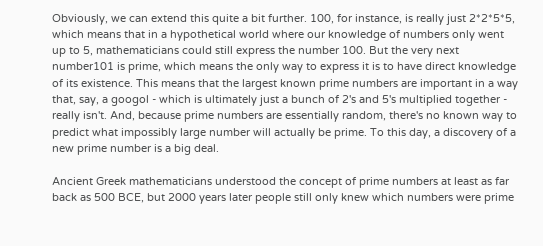Obviously, we can extend this quite a bit further. 100, for instance, is really just 2*2*5*5, which means that in a hypothetical world where our knowledge of numbers only went up to 5, mathematicians could still express the number 100. But the very next number101 is prime, which means the only way to express it is to have direct knowledge of its existence. This means that the largest known prime numbers are important in a way that, say, a googol - which is ultimately just a bunch of 2's and 5's multiplied together - really isn't. And, because prime numbers are essentially random, there's no known way to predict what impossibly large number will actually be prime. To this day, a discovery of a new prime number is a big deal.

Ancient Greek mathematicians understood the concept of prime numbers at least as far back as 500 BCE, but 2000 years later people still only knew which numbers were prime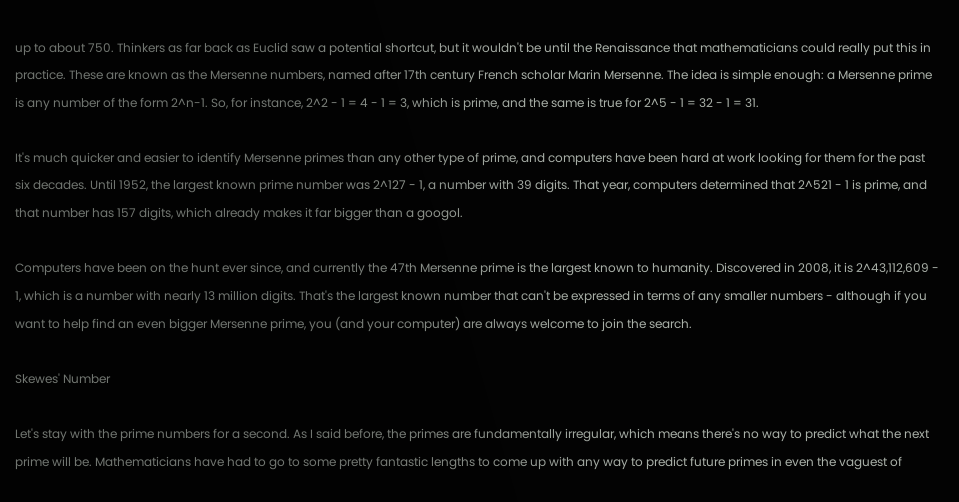up to about 750. Thinkers as far back as Euclid saw a potential shortcut, but it wouldn't be until the Renaissance that mathematicians could really put this in practice. These are known as the Mersenne numbers, named after 17th century French scholar Marin Mersenne. The idea is simple enough: a Mersenne prime is any number of the form 2^n-1. So, for instance, 2^2 - 1 = 4 - 1 = 3, which is prime, and the same is true for 2^5 - 1 = 32 - 1 = 31.

It's much quicker and easier to identify Mersenne primes than any other type of prime, and computers have been hard at work looking for them for the past six decades. Until 1952, the largest known prime number was 2^127 - 1, a number with 39 digits. That year, computers determined that 2^521 - 1 is prime, and that number has 157 digits, which already makes it far bigger than a googol.

Computers have been on the hunt ever since, and currently the 47th Mersenne prime is the largest known to humanity. Discovered in 2008, it is 2^43,112,609 - 1, which is a number with nearly 13 million digits. That's the largest known number that can't be expressed in terms of any smaller numbers - although if you want to help find an even bigger Mersenne prime, you (and your computer) are always welcome to join the search.

Skewes' Number

Let's stay with the prime numbers for a second. As I said before, the primes are fundamentally irregular, which means there's no way to predict what the next prime will be. Mathematicians have had to go to some pretty fantastic lengths to come up with any way to predict future primes in even the vaguest of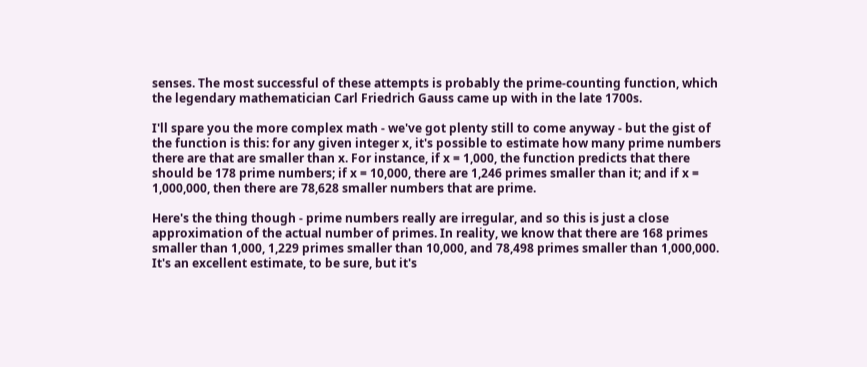senses. The most successful of these attempts is probably the prime-counting function, which the legendary mathematician Carl Friedrich Gauss came up with in the late 1700s.

I'll spare you the more complex math - we've got plenty still to come anyway - but the gist of the function is this: for any given integer x, it's possible to estimate how many prime numbers there are that are smaller than x. For instance, if x = 1,000, the function predicts that there should be 178 prime numbers; if x = 10,000, there are 1,246 primes smaller than it; and if x = 1,000,000, then there are 78,628 smaller numbers that are prime.

Here's the thing though - prime numbers really are irregular, and so this is just a close approximation of the actual number of primes. In reality, we know that there are 168 primes smaller than 1,000, 1,229 primes smaller than 10,000, and 78,498 primes smaller than 1,000,000. It's an excellent estimate, to be sure, but it's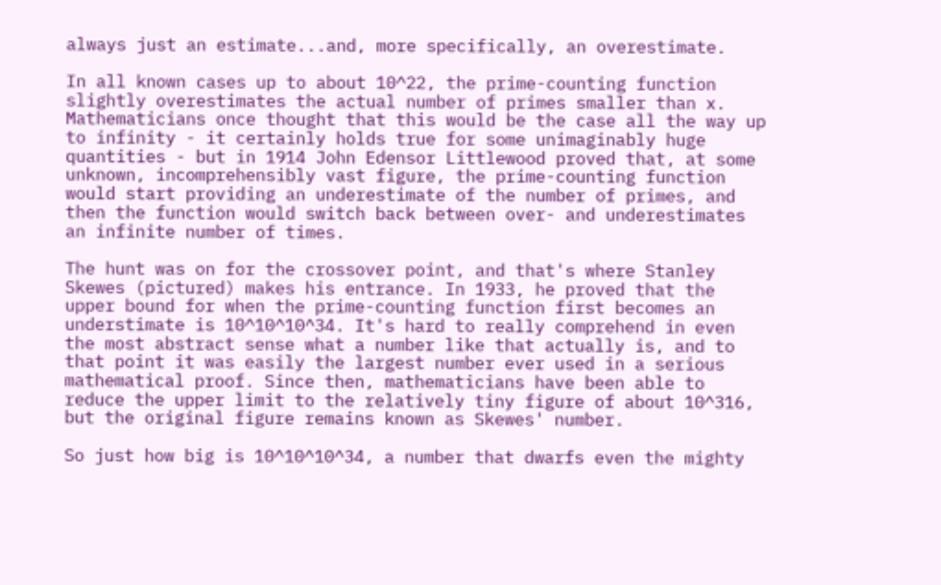always just an estimate...and, more specifically, an overestimate.

In all known cases up to about 10^22, the prime-counting function slightly overestimates the actual number of primes smaller than x. Mathematicians once thought that this would be the case all the way up to infinity - it certainly holds true for some unimaginably huge quantities - but in 1914 John Edensor Littlewood proved that, at some unknown, incomprehensibly vast figure, the prime-counting function would start providing an underestimate of the number of primes, and then the function would switch back between over- and underestimates an infinite number of times.

The hunt was on for the crossover point, and that's where Stanley Skewes (pictured) makes his entrance. In 1933, he proved that the upper bound for when the prime-counting function first becomes an understimate is 10^10^10^34. It's hard to really comprehend in even the most abstract sense what a number like that actually is, and to that point it was easily the largest number ever used in a serious mathematical proof. Since then, mathematicians have been able to reduce the upper limit to the relatively tiny figure of about 10^316, but the original figure remains known as Skewes' number.

So just how big is 10^10^10^34, a number that dwarfs even the mighty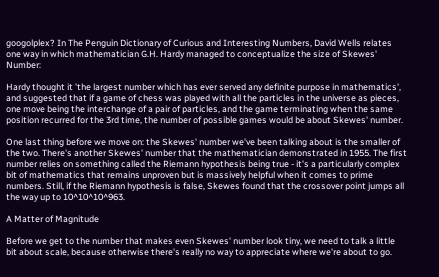googolplex? In The Penguin Dictionary of Curious and Interesting Numbers, David Wells relates one way in which mathematician G.H. Hardy managed to conceptualize the size of Skewes' Number:

Hardy thought it 'the largest number which has ever served any definite purpose in mathematics', and suggested that if a game of chess was played with all the particles in the universe as pieces, one move being the interchange of a pair of particles, and the game terminating when the same position recurred for the 3rd time, the number of possible games would be about Skewes' number.

One last thing before we move on: the Skewes' number we've been talking about is the smaller of the two. There's another Skewes' number that the mathematician demonstrated in 1955. The first number relies on something called the Riemann hypothesis being true - it's a particularly complex bit of mathematics that remains unproven but is massively helpful when it comes to prime numbers. Still, if the Riemann hypothesis is false, Skewes found that the crossover point jumps all the way up to 10^10^10^963.

A Matter of Magnitude

Before we get to the number that makes even Skewes' number look tiny, we need to talk a little bit about scale, because otherwise there's really no way to appreciate where we're about to go.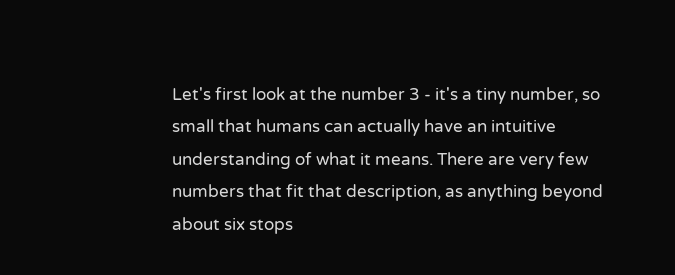Let's first look at the number 3 - it's a tiny number, so small that humans can actually have an intuitive understanding of what it means. There are very few numbers that fit that description, as anything beyond about six stops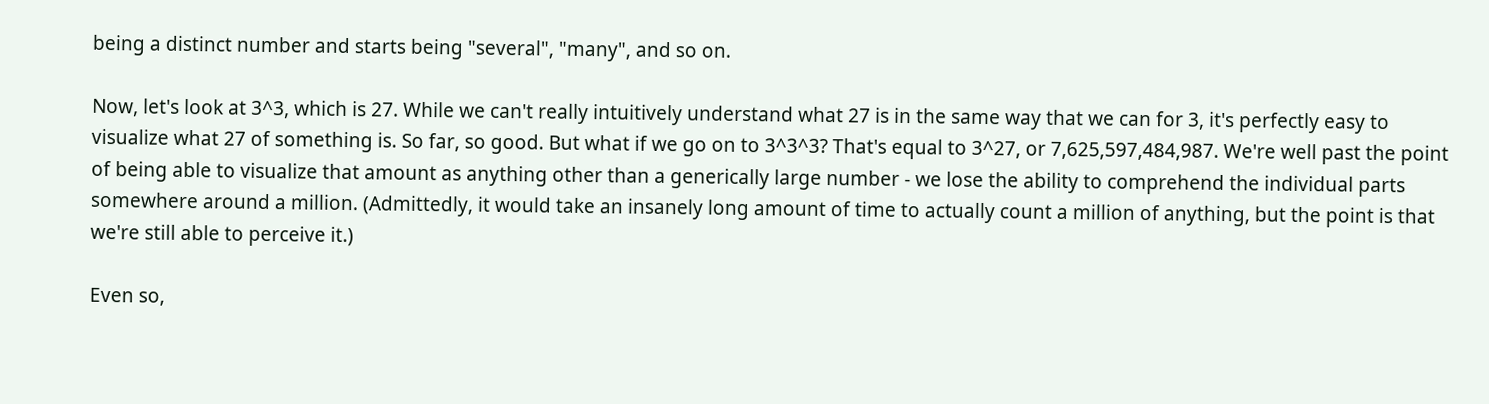being a distinct number and starts being "several", "many", and so on.

Now, let's look at 3^3, which is 27. While we can't really intuitively understand what 27 is in the same way that we can for 3, it's perfectly easy to visualize what 27 of something is. So far, so good. But what if we go on to 3^3^3? That's equal to 3^27, or 7,625,597,484,987. We're well past the point of being able to visualize that amount as anything other than a generically large number - we lose the ability to comprehend the individual parts somewhere around a million. (Admittedly, it would take an insanely long amount of time to actually count a million of anything, but the point is that we're still able to perceive it.)

Even so,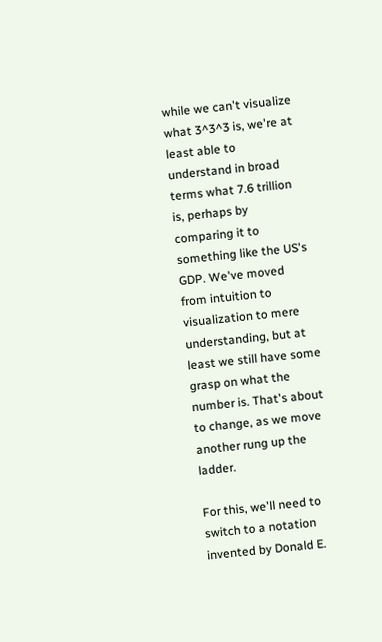while we can't visualize what 3^3^3 is, we're at least able to understand in broad terms what 7.6 trillion is, perhaps by comparing it to something like the US's GDP. We've moved from intuition to visualization to mere understanding, but at least we still have some grasp on what the number is. That's about to change, as we move another rung up the ladder.

For this, we'll need to switch to a notation invented by Donald E.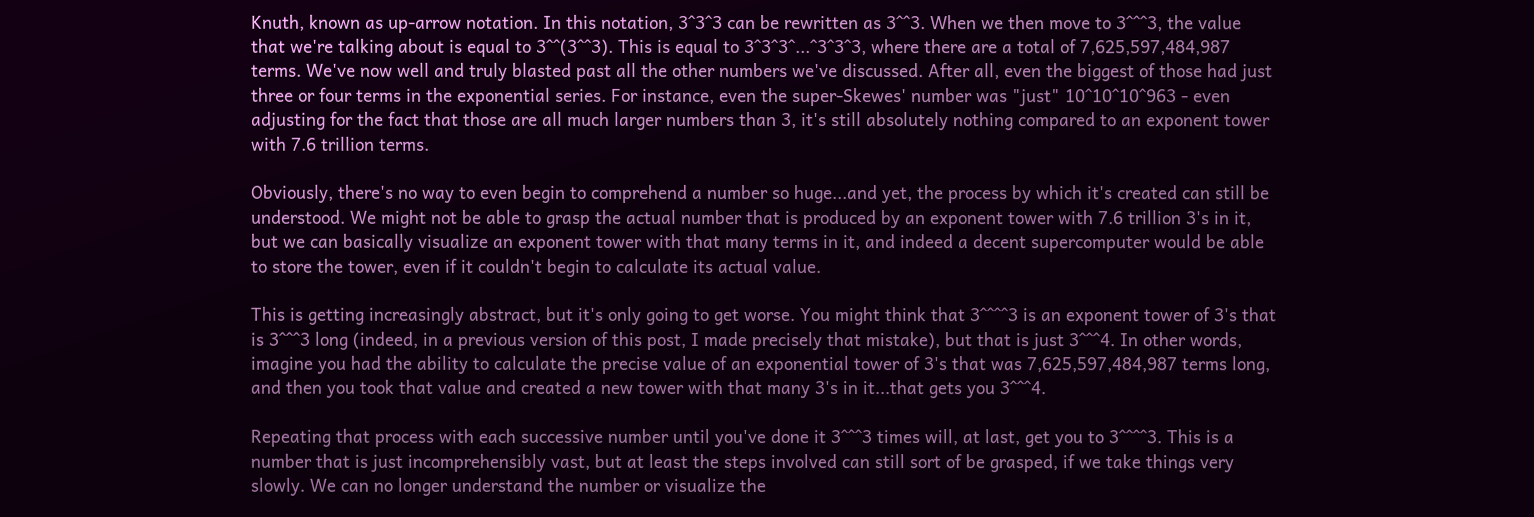Knuth, known as up-arrow notation. In this notation, 3^3^3 can be rewritten as 3^^3. When we then move to 3^^^3, the value that we're talking about is equal to 3^^(3^^3). This is equal to 3^3^3^...^3^3^3, where there are a total of 7,625,597,484,987 terms. We've now well and truly blasted past all the other numbers we've discussed. After all, even the biggest of those had just three or four terms in the exponential series. For instance, even the super-Skewes' number was "just" 10^10^10^963 - even adjusting for the fact that those are all much larger numbers than 3, it's still absolutely nothing compared to an exponent tower with 7.6 trillion terms.

Obviously, there's no way to even begin to comprehend a number so huge...and yet, the process by which it's created can still be understood. We might not be able to grasp the actual number that is produced by an exponent tower with 7.6 trillion 3's in it, but we can basically visualize an exponent tower with that many terms in it, and indeed a decent supercomputer would be able to store the tower, even if it couldn't begin to calculate its actual value.

This is getting increasingly abstract, but it's only going to get worse. You might think that 3^^^^3 is an exponent tower of 3's that is 3^^^3 long (indeed, in a previous version of this post, I made precisely that mistake), but that is just 3^^^4. In other words, imagine you had the ability to calculate the precise value of an exponential tower of 3's that was 7,625,597,484,987 terms long, and then you took that value and created a new tower with that many 3's in it...that gets you 3^^^4.

Repeating that process with each successive number until you've done it 3^^^3 times will, at last, get you to 3^^^^3. This is a number that is just incomprehensibly vast, but at least the steps involved can still sort of be grasped, if we take things very slowly. We can no longer understand the number or visualize the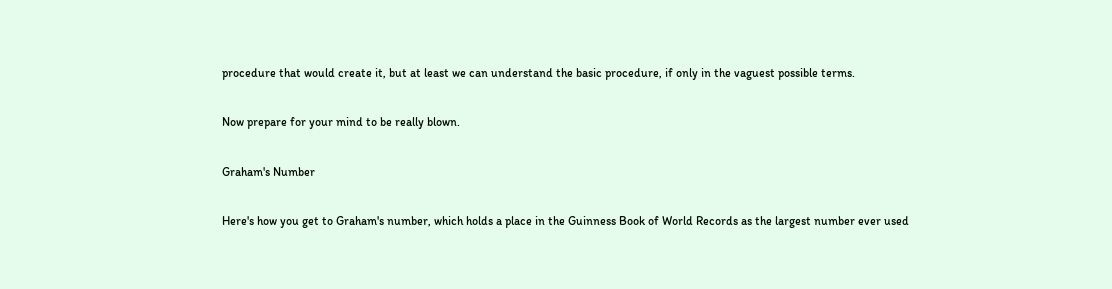procedure that would create it, but at least we can understand the basic procedure, if only in the vaguest possible terms.

Now prepare for your mind to be really blown.

Graham's Number

Here's how you get to Graham's number, which holds a place in the Guinness Book of World Records as the largest number ever used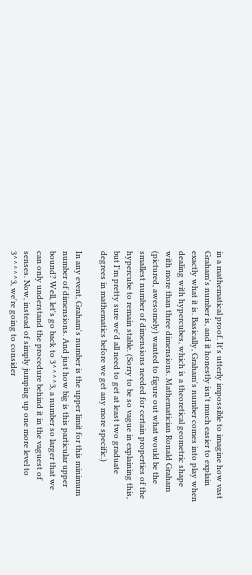in a mathematical proof. It's utterly impossible to imagine how vast Graham's number is, and it honestly isn't much easier to explain exactly what it is. Basically, Graham's number comes into play when dealing with hypercubes, which is a theoretical geometric shape with more than three dimensions. Mathematician Ronald Graham (pictured, awesomely) wanted to figure out what would be the smallest number of dimensions needed for certain properties of the hypercube to remain stable. (Sorry to be so vague in explaining this, but I'm pretty sure we'd all need to get at least two graduate degrees in mathematics before we get any more specific.)

In any event, Graham's number is the upper limit for this minimum number of dimensions. And just how big is this particular upper bound? Well, let's go back to 3^^^^3, a number so larger that we can only understand the procedure behind it in the vaguest of senses. Now, instead of simply jumping up one more level to 3^^^^^3, we're going to consider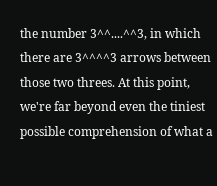the number 3^^....^^3, in which there are 3^^^^3 arrows between those two threes. At this point, we're far beyond even the tiniest possible comprehension of what a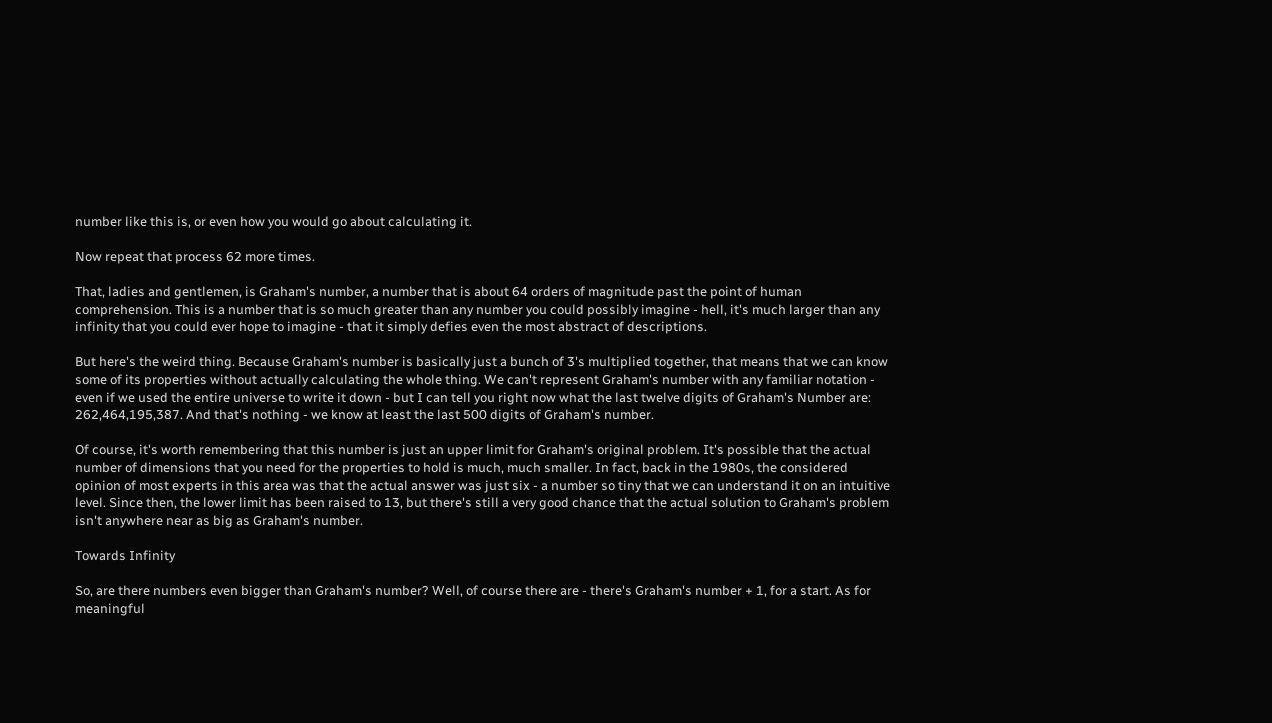number like this is, or even how you would go about calculating it.

Now repeat that process 62 more times.

That, ladies and gentlemen, is Graham's number, a number that is about 64 orders of magnitude past the point of human comprehension. This is a number that is so much greater than any number you could possibly imagine - hell, it's much larger than any infinity that you could ever hope to imagine - that it simply defies even the most abstract of descriptions.

But here's the weird thing. Because Graham's number is basically just a bunch of 3's multiplied together, that means that we can know some of its properties without actually calculating the whole thing. We can't represent Graham's number with any familiar notation - even if we used the entire universe to write it down - but I can tell you right now what the last twelve digits of Graham's Number are: 262,464,195,387. And that's nothing - we know at least the last 500 digits of Graham's number.

Of course, it's worth remembering that this number is just an upper limit for Graham's original problem. It's possible that the actual number of dimensions that you need for the properties to hold is much, much smaller. In fact, back in the 1980s, the considered opinion of most experts in this area was that the actual answer was just six - a number so tiny that we can understand it on an intuitive level. Since then, the lower limit has been raised to 13, but there's still a very good chance that the actual solution to Graham's problem isn't anywhere near as big as Graham's number.

Towards Infinity

So, are there numbers even bigger than Graham's number? Well, of course there are - there's Graham's number + 1, for a start. As for meaningful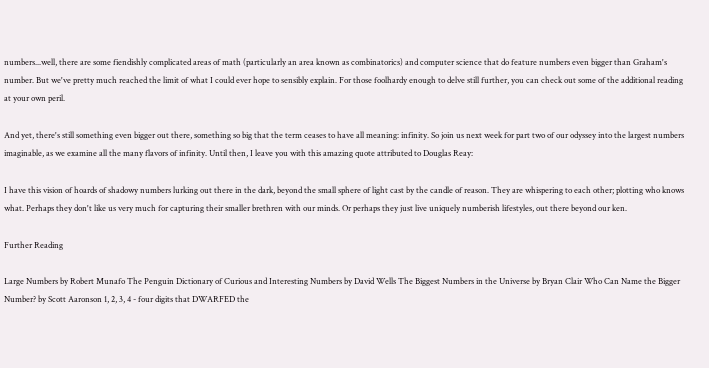numbers...well, there are some fiendishly complicated areas of math (particularly an area known as combinatorics) and computer science that do feature numbers even bigger than Graham's number. But we've pretty much reached the limit of what I could ever hope to sensibly explain. For those foolhardy enough to delve still further, you can check out some of the additional reading at your own peril.

And yet, there's still something even bigger out there, something so big that the term ceases to have all meaning: infinity. So join us next week for part two of our odyssey into the largest numbers imaginable, as we examine all the many flavors of infinity. Until then, I leave you with this amazing quote attributed to Douglas Reay:

I have this vision of hoards of shadowy numbers lurking out there in the dark, beyond the small sphere of light cast by the candle of reason. They are whispering to each other; plotting who knows what. Perhaps they don't like us very much for capturing their smaller brethren with our minds. Or perhaps they just live uniquely numberish lifestyles, out there beyond our ken.

Further Reading

Large Numbers by Robert Munafo The Penguin Dictionary of Curious and Interesting Numbers by David Wells The Biggest Numbers in the Universe by Bryan Clair Who Can Name the Bigger Number? by Scott Aaronson 1, 2, 3, 4 - four digits that DWARFED the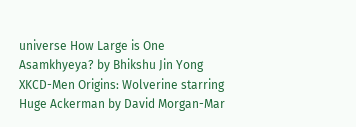universe How Large is One Asamkhyeya? by Bhikshu Jin Yong XKCD-Men Origins: Wolverine starring Huge Ackerman by David Morgan-Mar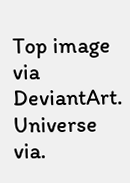Top image via DeviantArt. Universe via.